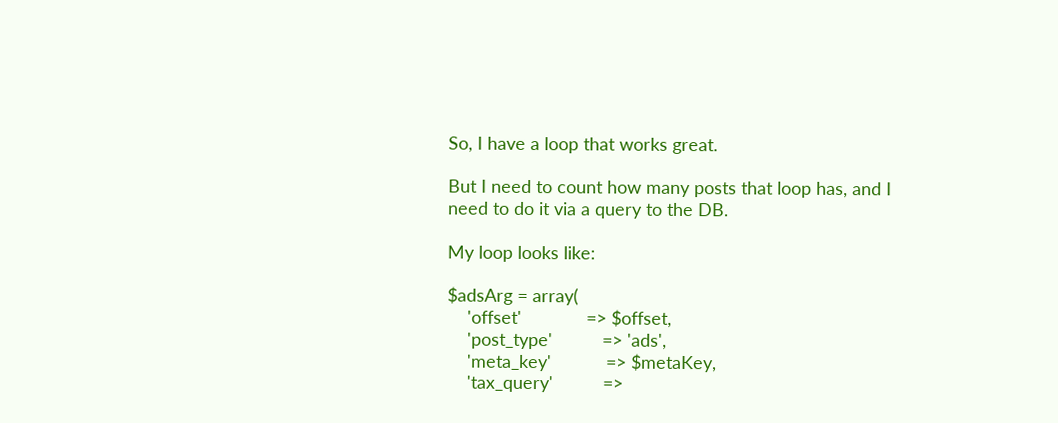So, I have a loop that works great.

But I need to count how many posts that loop has, and I need to do it via a query to the DB.

My loop looks like:

$adsArg = array(
    'offset'             => $offset,
    'post_type'          => 'ads',
    'meta_key'           => $metaKey,
    'tax_query'          =>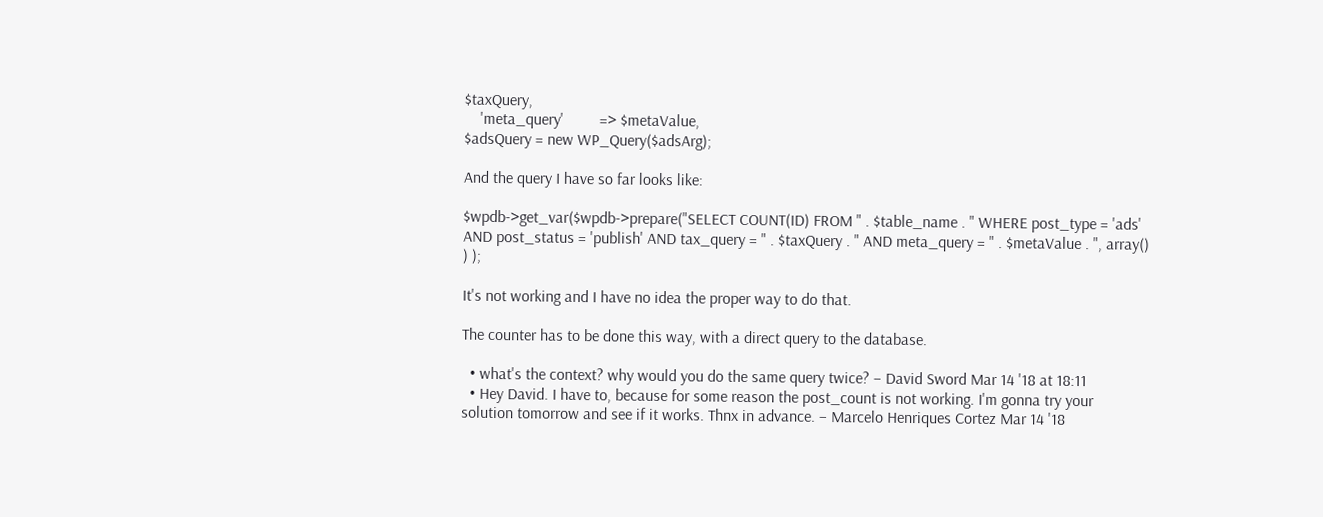$taxQuery,
    'meta_query'         => $metaValue,
$adsQuery = new WP_Query($adsArg);

And the query I have so far looks like:

$wpdb->get_var($wpdb->prepare("SELECT COUNT(ID) FROM " . $table_name . " WHERE post_type = 'ads' AND post_status = 'publish' AND tax_query = " . $taxQuery . " AND meta_query = " . $metaValue . ", array() ) );

It's not working and I have no idea the proper way to do that.

The counter has to be done this way, with a direct query to the database.

  • what's the context? why would you do the same query twice? – David Sword Mar 14 '18 at 18:11
  • Hey David. I have to, because for some reason the post_count is not working. I'm gonna try your solution tomorrow and see if it works. Thnx in advance. – Marcelo Henriques Cortez Mar 14 '18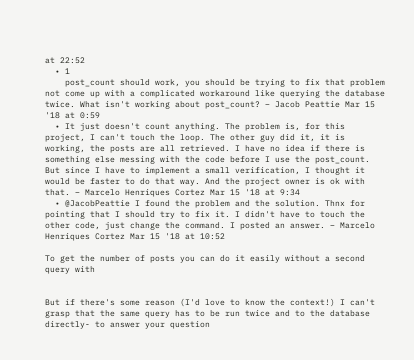at 22:52
  • 1
    post_count should work, you should be trying to fix that problem not come up with a complicated workaround like querying the database twice. What isn't working about post_count? – Jacob Peattie Mar 15 '18 at 0:59
  • It just doesn't count anything. The problem is, for this project, I can't touch the loop. The other guy did it, it is working, the posts are all retrieved. I have no idea if there is something else messing with the code before I use the post_count. But since I have to implement a small verification, I thought it would be faster to do that way. And the project owner is ok with that. – Marcelo Henriques Cortez Mar 15 '18 at 9:34
  • @JacobPeattie I found the problem and the solution. Thnx for pointing that I should try to fix it. I didn't have to touch the other code, just change the command. I posted an answer. – Marcelo Henriques Cortez Mar 15 '18 at 10:52

To get the number of posts you can do it easily without a second query with


But if there's some reason (I'd love to know the context!) I can't grasp that the same query has to be run twice and to the database directly- to answer your question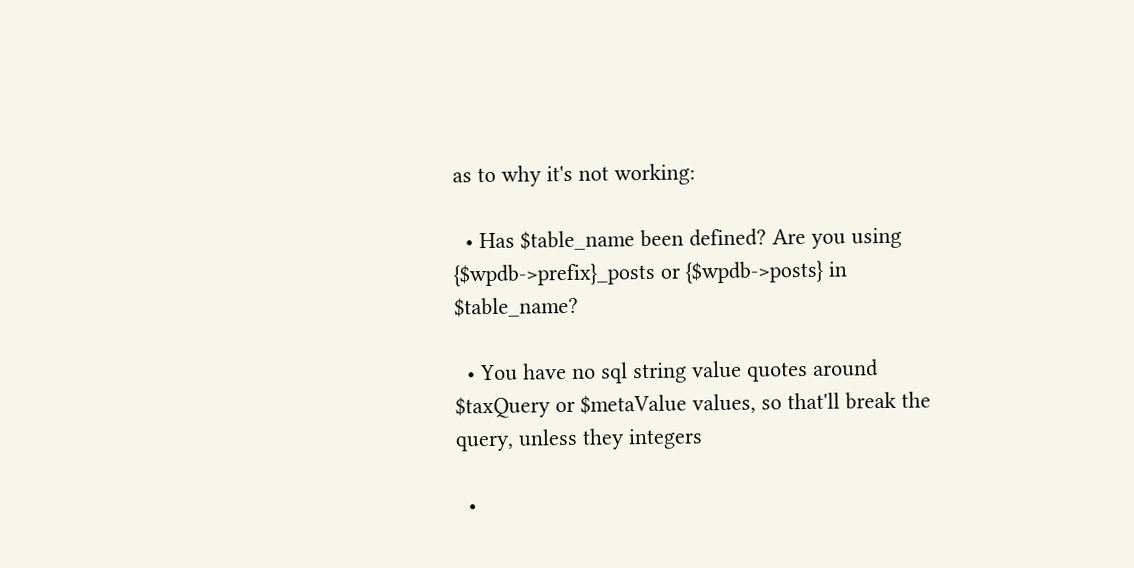as to why it's not working:

  • Has $table_name been defined? Are you using {$wpdb->prefix}_posts or {$wpdb->posts} in $table_name?

  • You have no sql string value quotes around $taxQuery or $metaValue values, so that'll break the query, unless they integers

  •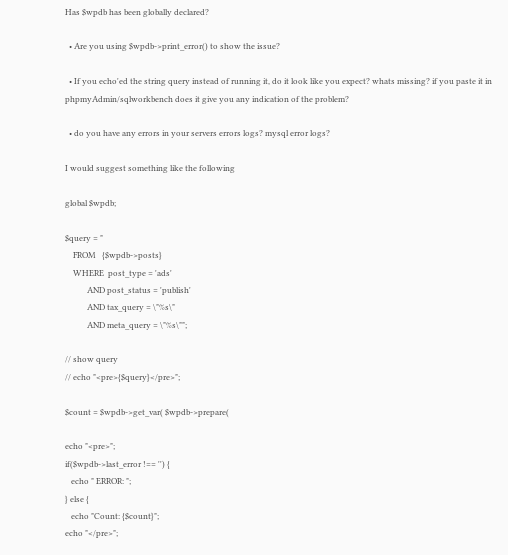Has $wpdb has been globally declared?

  • Are you using $wpdb->print_error() to show the issue?

  • If you echo'ed the string query instead of running it, do it look like you expect? whats missing? if you paste it in phpmyAdmin/sqlworkbench does it give you any indication of the problem?

  • do you have any errors in your servers errors logs? mysql error logs?

I would suggest something like the following

global $wpdb;

$query = "
    FROM   {$wpdb->posts}
    WHERE  post_type = 'ads'
           AND post_status = 'publish'
           AND tax_query = \"%s\"
           AND meta_query = \"%s\"";

// show query
// echo "<pre>{$query}</pre>";

$count = $wpdb->get_var( $wpdb->prepare(

echo "<pre>";
if($wpdb->last_error !== '') {
   echo " ERROR: ";
} else {
   echo "Count: {$count}";
echo "</pre>";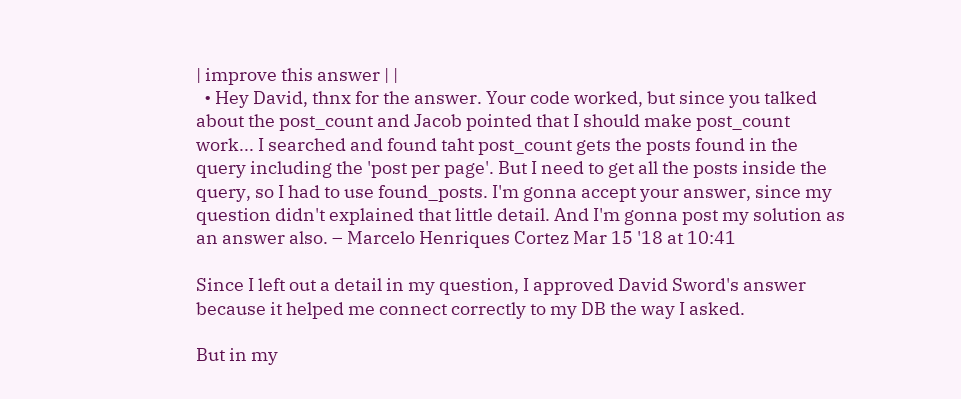| improve this answer | |
  • Hey David, thnx for the answer. Your code worked, but since you talked about the post_count and Jacob pointed that I should make post_count work... I searched and found taht post_count gets the posts found in the query including the 'post per page'. But I need to get all the posts inside the query, so I had to use found_posts. I'm gonna accept your answer, since my question didn't explained that little detail. And I'm gonna post my solution as an answer also. – Marcelo Henriques Cortez Mar 15 '18 at 10:41

Since I left out a detail in my question, I approved David Sword's answer because it helped me connect correctly to my DB the way I asked.

But in my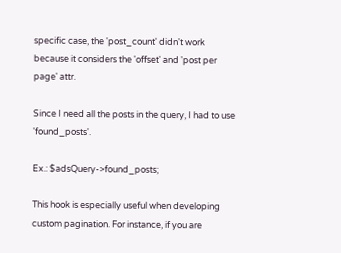specific case, the 'post_count' didn't work because it considers the 'offset' and 'post per page' attr.

Since I need all the posts in the query, I had to use 'found_posts'.

Ex.: $adsQuery->found_posts;

This hook is especially useful when developing custom pagination. For instance, if you are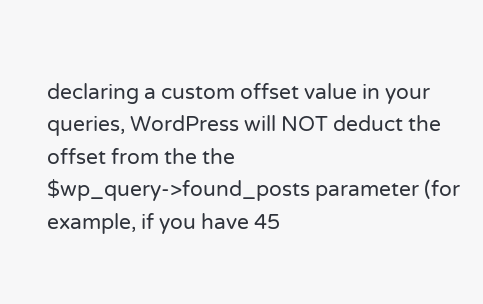declaring a custom offset value in your queries, WordPress will NOT deduct the offset from the the $wp_query->found_posts parameter (for example, if you have 45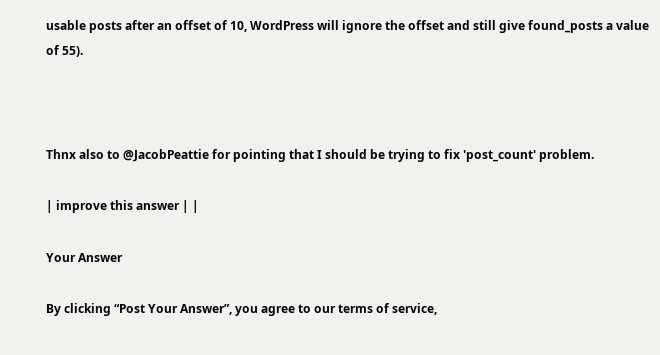usable posts after an offset of 10, WordPress will ignore the offset and still give found_posts a value of 55).



Thnx also to @JacobPeattie for pointing that I should be trying to fix 'post_count' problem.

| improve this answer | |

Your Answer

By clicking “Post Your Answer”, you agree to our terms of service,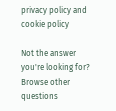privacy policy and cookie policy

Not the answer you're looking for? Browse other questions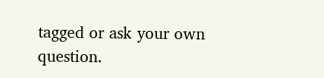tagged or ask your own question.